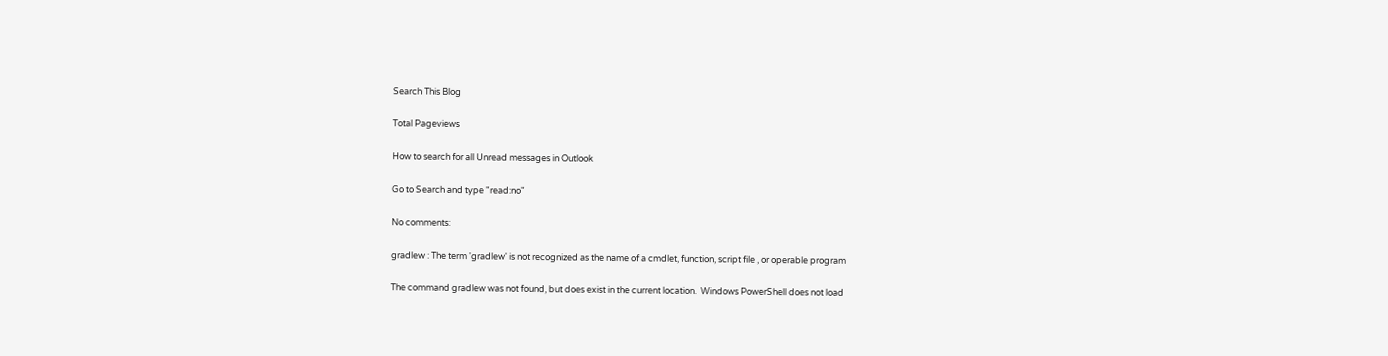Search This Blog

Total Pageviews

How to search for all Unread messages in Outlook

Go to Search and type "read:no"

No comments:

gradlew : The term 'gradlew' is not recognized as the name of a cmdlet, function, script file , or operable program

The command gradlew was not found, but does exist in the current location.  Windows PowerShell does not load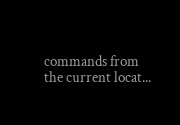commands from the current locat...